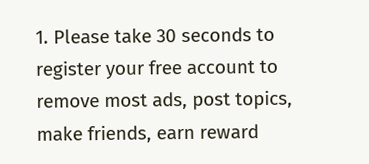1. Please take 30 seconds to register your free account to remove most ads, post topics, make friends, earn reward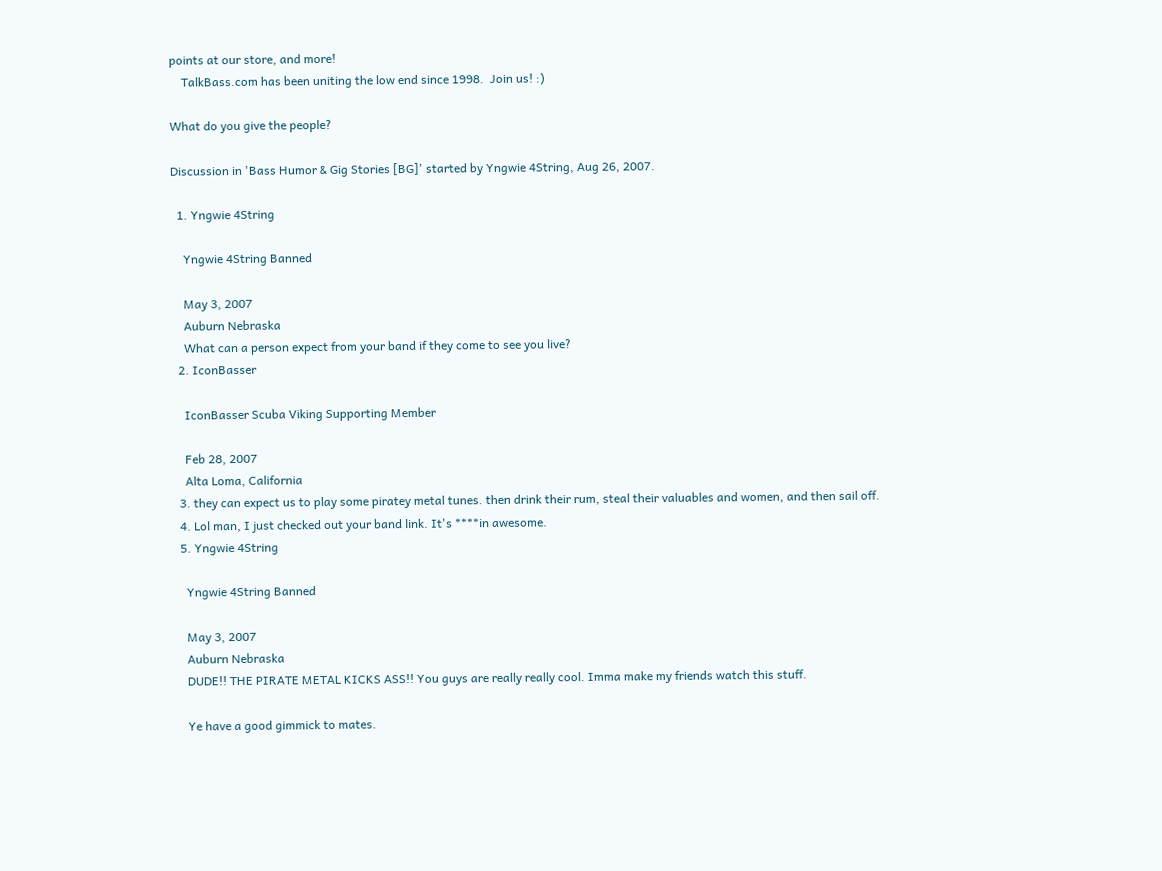points at our store, and more!
    TalkBass.com has been uniting the low end since 1998.  Join us! :)

What do you give the people?

Discussion in 'Bass Humor & Gig Stories [BG]' started by Yngwie 4String, Aug 26, 2007.

  1. Yngwie 4String

    Yngwie 4String Banned

    May 3, 2007
    Auburn Nebraska
    What can a person expect from your band if they come to see you live?
  2. IconBasser

    IconBasser Scuba Viking Supporting Member

    Feb 28, 2007
    Alta Loma, California
  3. they can expect us to play some piratey metal tunes. then drink their rum, steal their valuables and women, and then sail off.
  4. Lol man, I just checked out your band link. It's ****in awesome.
  5. Yngwie 4String

    Yngwie 4String Banned

    May 3, 2007
    Auburn Nebraska
    DUDE!! THE PIRATE METAL KICKS ASS!! You guys are really really cool. Imma make my friends watch this stuff.

    Ye have a good gimmick to mates.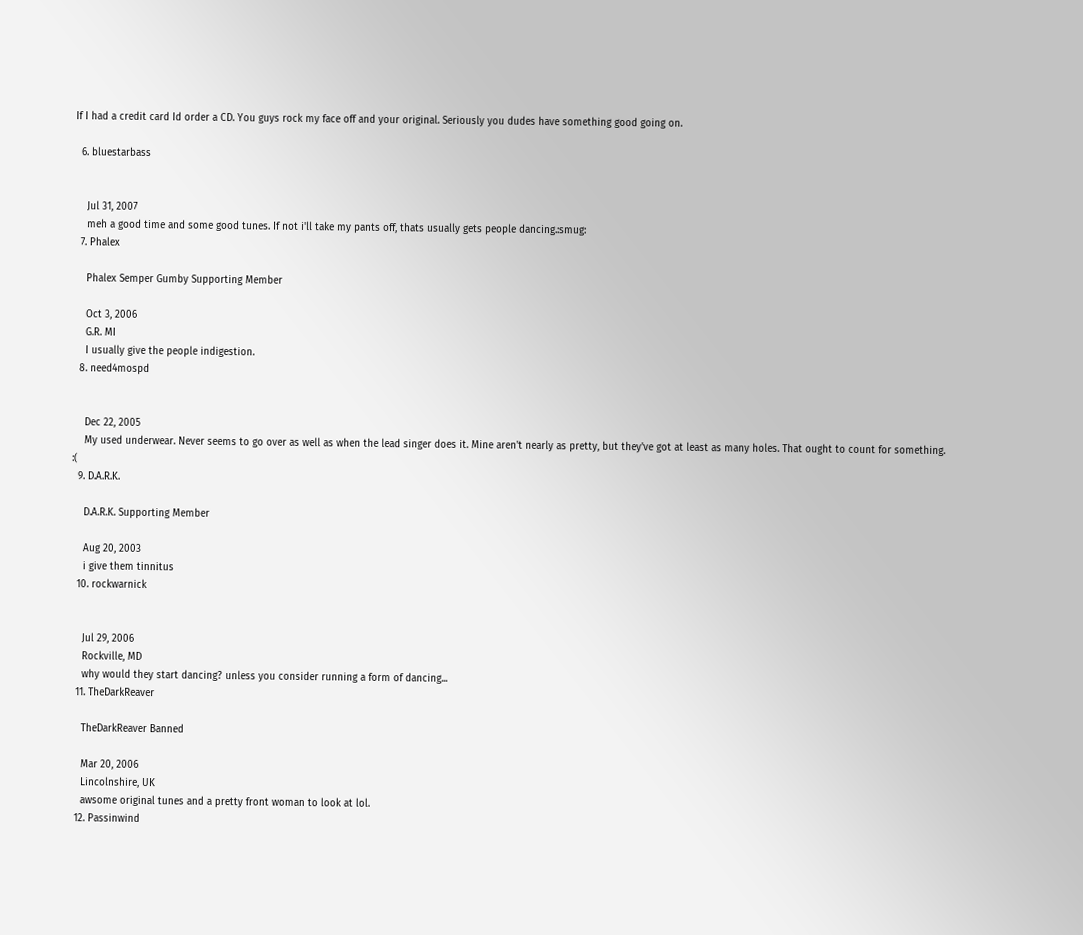If I had a credit card Id order a CD. You guys rock my face off and your original. Seriously you dudes have something good going on.

  6. bluestarbass


    Jul 31, 2007
    meh a good time and some good tunes. If not i'll take my pants off, thats usually gets people dancing.:smug:
  7. Phalex

    Phalex Semper Gumby Supporting Member

    Oct 3, 2006
    G.R. MI
    I usually give the people indigestion.
  8. need4mospd


    Dec 22, 2005
    My used underwear. Never seems to go over as well as when the lead singer does it. Mine aren't nearly as pretty, but they've got at least as many holes. That ought to count for something. :(
  9. D.A.R.K.

    D.A.R.K. Supporting Member

    Aug 20, 2003
    i give them tinnitus
  10. rockwarnick


    Jul 29, 2006
    Rockville, MD
    why would they start dancing? unless you consider running a form of dancing...
  11. TheDarkReaver

    TheDarkReaver Banned

    Mar 20, 2006
    Lincolnshire, UK
    awsome original tunes and a pretty front woman to look at lol.
  12. Passinwind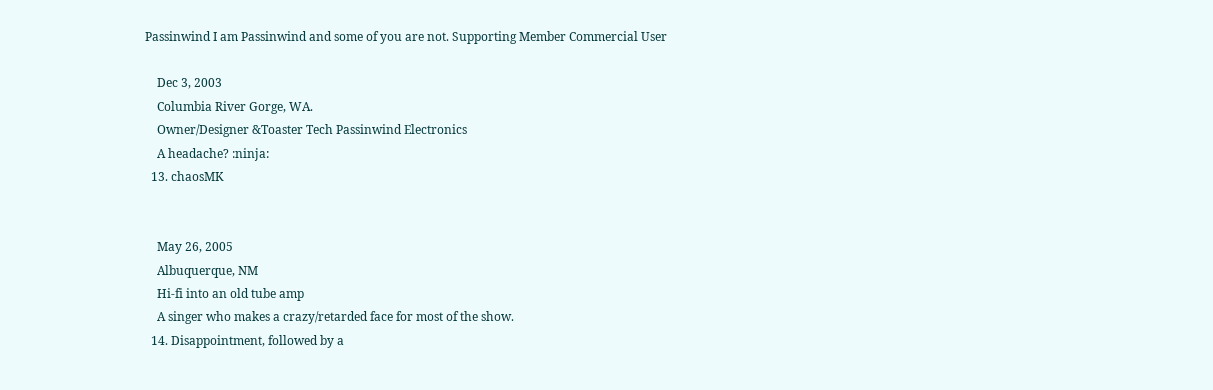Passinwind I am Passinwind and some of you are not. Supporting Member Commercial User

    Dec 3, 2003
    Columbia River Gorge, WA.
    Owner/Designer &Toaster Tech Passinwind Electronics
    A headache? :ninja:
  13. chaosMK


    May 26, 2005
    Albuquerque, NM
    Hi-fi into an old tube amp
    A singer who makes a crazy/retarded face for most of the show.
  14. Disappointment, followed by a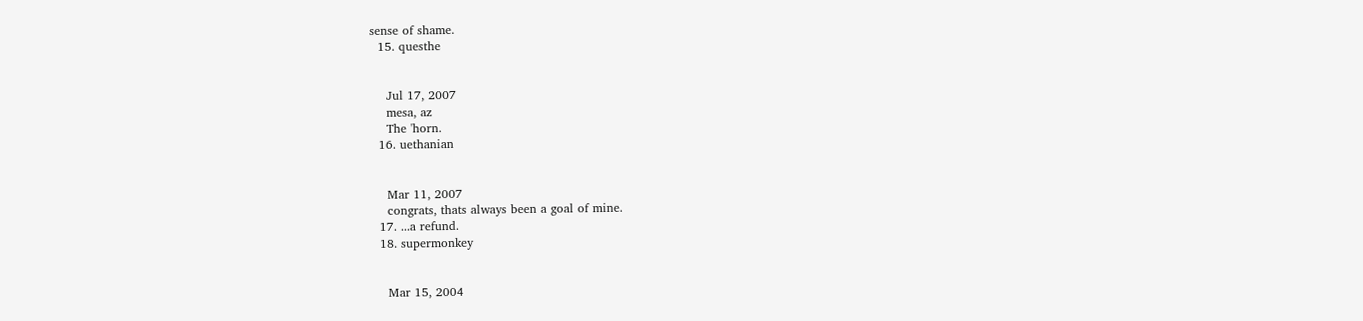sense of shame.
  15. questhe


    Jul 17, 2007
    mesa, az
    The 'horn.
  16. uethanian


    Mar 11, 2007
    congrats, thats always been a goal of mine.
  17. ...a refund.
  18. supermonkey


    Mar 15, 2004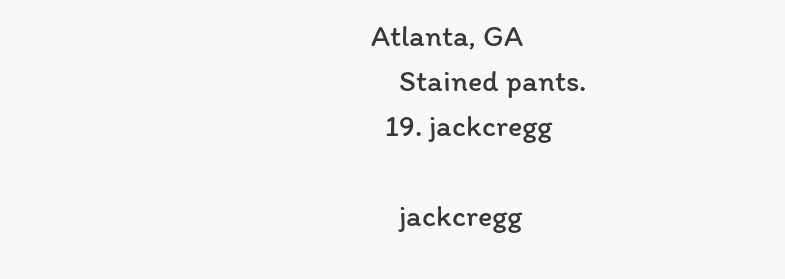Atlanta, GA
    Stained pants.
  19. jackcregg

    jackcregg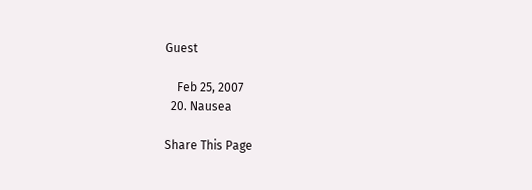Guest

    Feb 25, 2007
  20. Nausea

Share This Page